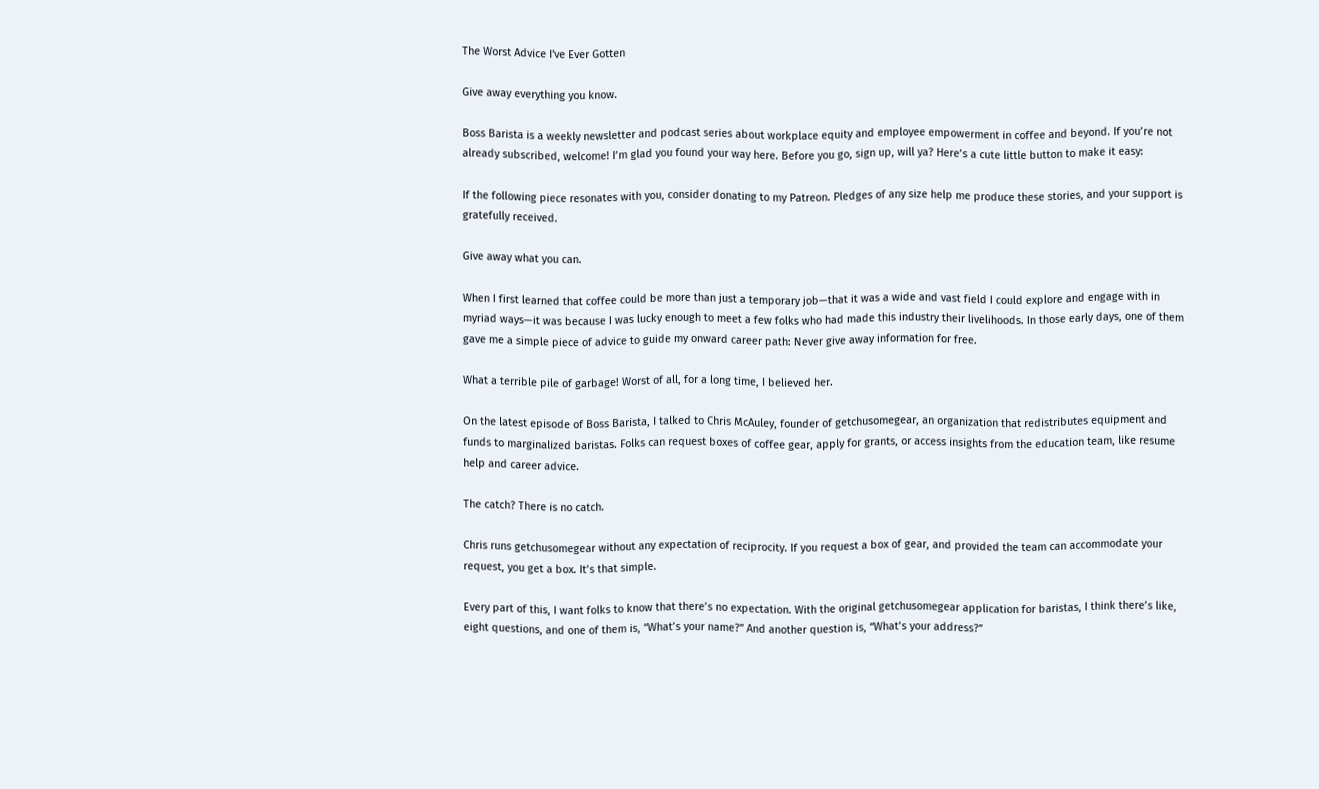The Worst Advice I've Ever Gotten

Give away everything you know.

Boss Barista is a weekly newsletter and podcast series about workplace equity and employee empowerment in coffee and beyond. If you’re not already subscribed, welcome! I’m glad you found your way here. Before you go, sign up, will ya? Here’s a cute little button to make it easy:

If the following piece resonates with you, consider donating to my Patreon. Pledges of any size help me produce these stories, and your support is gratefully received.

Give away what you can.

When I first learned that coffee could be more than just a temporary job—that it was a wide and vast field I could explore and engage with in myriad ways—it was because I was lucky enough to meet a few folks who had made this industry their livelihoods. In those early days, one of them gave me a simple piece of advice to guide my onward career path: Never give away information for free.

What a terrible pile of garbage! Worst of all, for a long time, I believed her.

On the latest episode of Boss Barista, I talked to Chris McAuley, founder of getchusomegear, an organization that redistributes equipment and funds to marginalized baristas. Folks can request boxes of coffee gear, apply for grants, or access insights from the education team, like resume help and career advice.

The catch? There is no catch.

Chris runs getchusomegear without any expectation of reciprocity. If you request a box of gear, and provided the team can accommodate your request, you get a box. It’s that simple.

Every part of this, I want folks to know that there’s no expectation. With the original getchusomegear application for baristas, I think there’s like, eight questions, and one of them is, “What’s your name?” And another question is, “What’s your address?”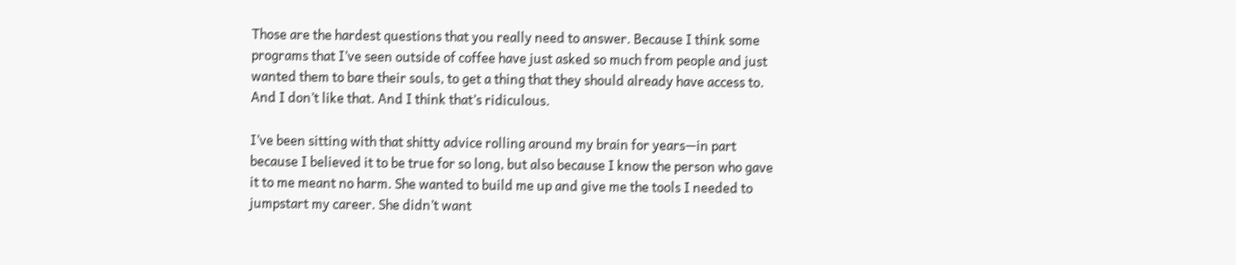Those are the hardest questions that you really need to answer. Because I think some programs that I’ve seen outside of coffee have just asked so much from people and just wanted them to bare their souls, to get a thing that they should already have access to. And I don’t like that. And I think that’s ridiculous.

I’ve been sitting with that shitty advice rolling around my brain for years—in part because I believed it to be true for so long, but also because I know the person who gave it to me meant no harm. She wanted to build me up and give me the tools I needed to jumpstart my career. She didn’t want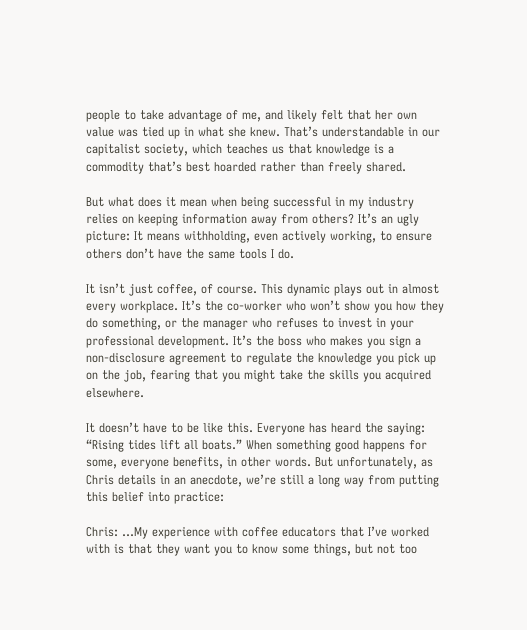people to take advantage of me, and likely felt that her own value was tied up in what she knew. That’s understandable in our capitalist society, which teaches us that knowledge is a commodity that’s best hoarded rather than freely shared.

But what does it mean when being successful in my industry relies on keeping information away from others? It’s an ugly picture: It means withholding, even actively working, to ensure others don’t have the same tools I do.

It isn’t just coffee, of course. This dynamic plays out in almost every workplace. It’s the co-worker who won’t show you how they do something, or the manager who refuses to invest in your professional development. It’s the boss who makes you sign a non-disclosure agreement to regulate the knowledge you pick up on the job, fearing that you might take the skills you acquired elsewhere.

It doesn’t have to be like this. Everyone has heard the saying: “Rising tides lift all boats.” When something good happens for some, everyone benefits, in other words. But unfortunately, as Chris details in an anecdote, we’re still a long way from putting this belief into practice:

Chris: …My experience with coffee educators that I’ve worked with is that they want you to know some things, but not too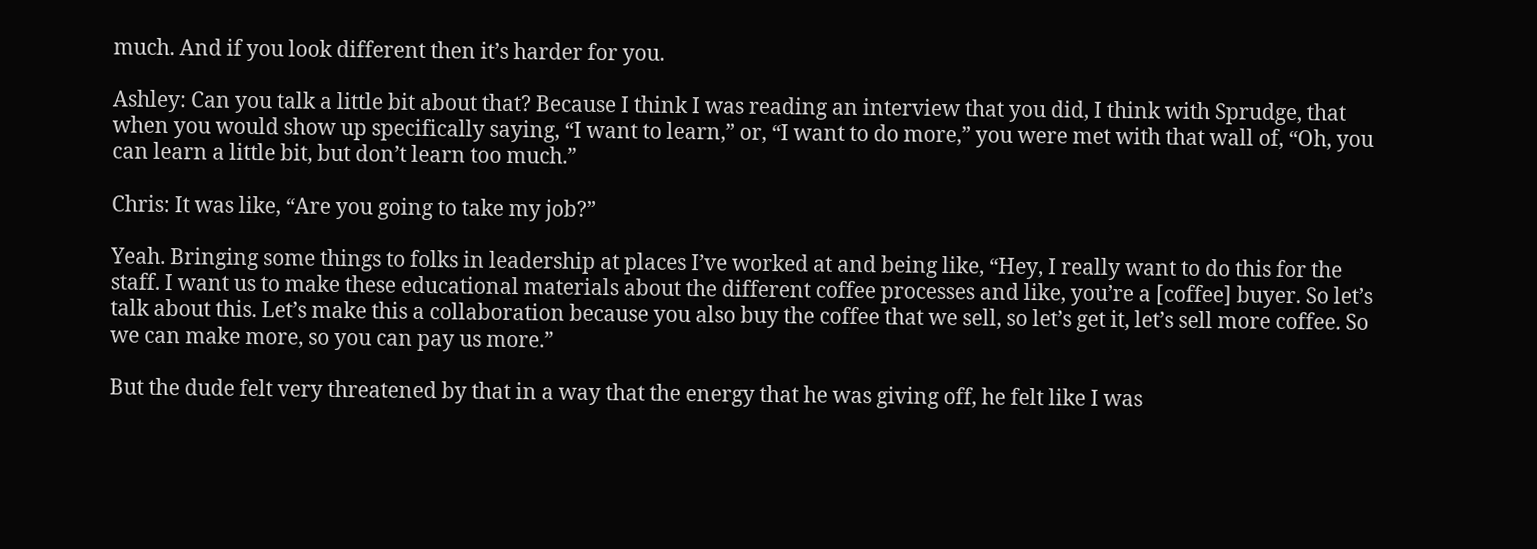much. And if you look different then it’s harder for you.

Ashley: Can you talk a little bit about that? Because I think I was reading an interview that you did, I think with Sprudge, that when you would show up specifically saying, “I want to learn,” or, “I want to do more,” you were met with that wall of, “Oh, you can learn a little bit, but don’t learn too much.”

Chris: It was like, “Are you going to take my job?”

Yeah. Bringing some things to folks in leadership at places I’ve worked at and being like, “Hey, I really want to do this for the staff. I want us to make these educational materials about the different coffee processes and like, you’re a [coffee] buyer. So let’s talk about this. Let’s make this a collaboration because you also buy the coffee that we sell, so let’s get it, let’s sell more coffee. So we can make more, so you can pay us more.”

But the dude felt very threatened by that in a way that the energy that he was giving off, he felt like I was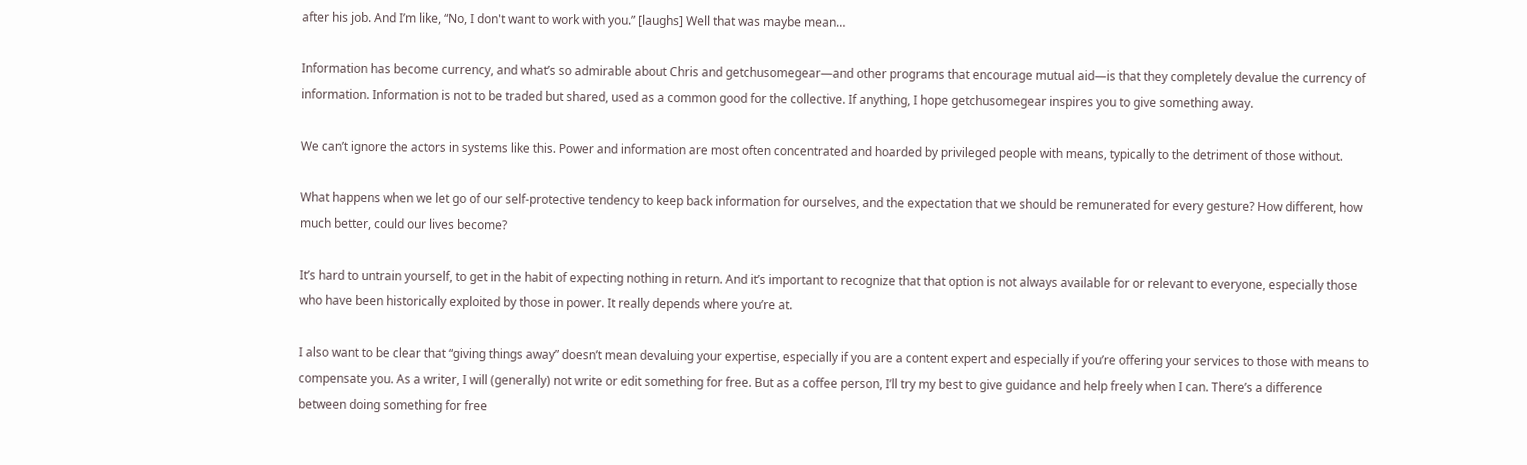after his job. And I’m like, “No, I don't want to work with you.” [laughs] Well that was maybe mean…

Information has become currency, and what’s so admirable about Chris and getchusomegear—and other programs that encourage mutual aid—is that they completely devalue the currency of information. Information is not to be traded but shared, used as a common good for the collective. If anything, I hope getchusomegear inspires you to give something away.

We can’t ignore the actors in systems like this. Power and information are most often concentrated and hoarded by privileged people with means, typically to the detriment of those without.

What happens when we let go of our self-protective tendency to keep back information for ourselves, and the expectation that we should be remunerated for every gesture? How different, how much better, could our lives become?

It’s hard to untrain yourself, to get in the habit of expecting nothing in return. And it’s important to recognize that that option is not always available for or relevant to everyone, especially those who have been historically exploited by those in power. It really depends where you’re at.

I also want to be clear that “giving things away” doesn’t mean devaluing your expertise, especially if you are a content expert and especially if you’re offering your services to those with means to compensate you. As a writer, I will (generally) not write or edit something for free. But as a coffee person, I’ll try my best to give guidance and help freely when I can. There’s a difference between doing something for free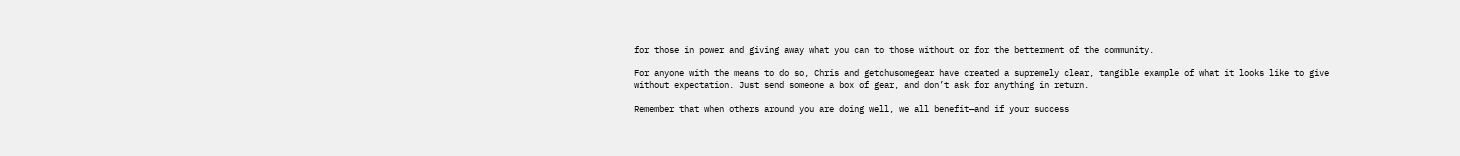for those in power and giving away what you can to those without or for the betterment of the community.

For anyone with the means to do so, Chris and getchusomegear have created a supremely clear, tangible example of what it looks like to give without expectation. Just send someone a box of gear, and don’t ask for anything in return.

Remember that when others around you are doing well, we all benefit—and if your success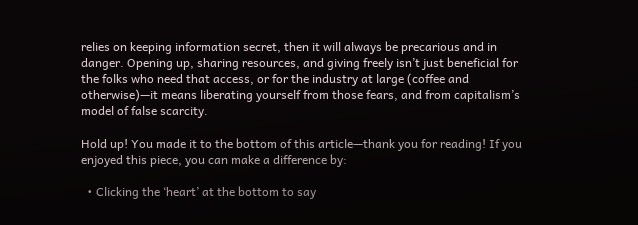relies on keeping information secret, then it will always be precarious and in danger. Opening up, sharing resources, and giving freely isn’t just beneficial for the folks who need that access, or for the industry at large (coffee and otherwise)—it means liberating yourself from those fears, and from capitalism’s model of false scarcity.

Hold up! You made it to the bottom of this article—thank you for reading! If you enjoyed this piece, you can make a difference by:

  • Clicking the ‘heart’ at the bottom to say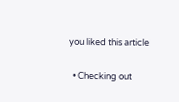you liked this article

  • Checking out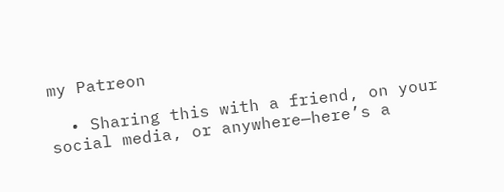my Patreon

  • Sharing this with a friend, on your social media, or anywhere—here’s a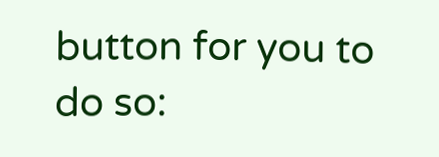button for you to do so: